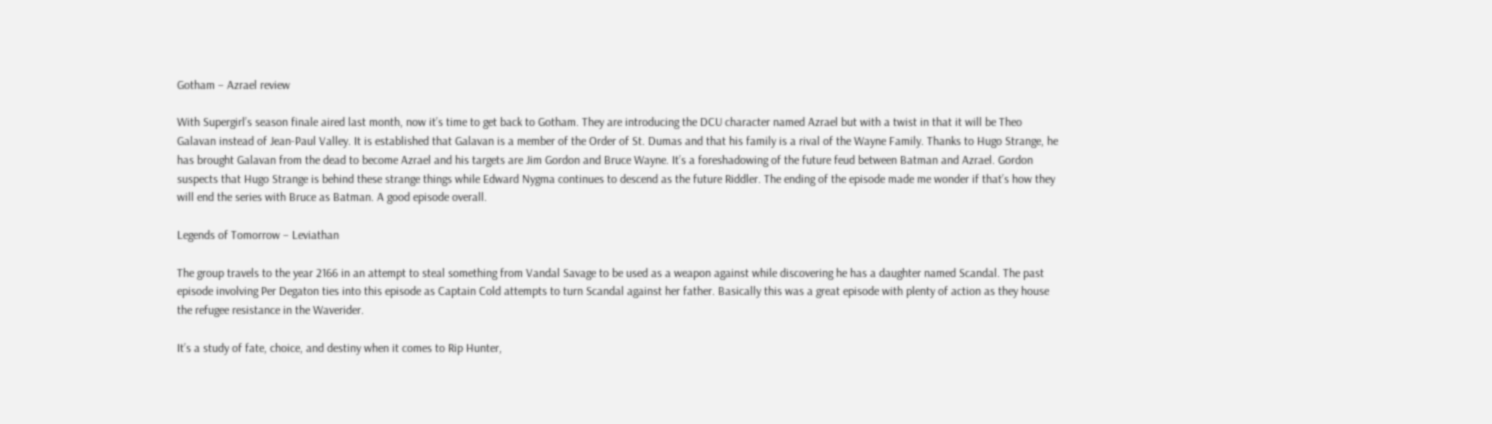Gotham – Azrael review

With Supergirl’s season finale aired last month, now it’s time to get back to Gotham. They are introducing the DCU character named Azrael but with a twist in that it will be Theo Galavan instead of Jean-Paul Valley. It is established that Galavan is a member of the Order of St. Dumas and that his family is a rival of the Wayne Family. Thanks to Hugo Strange, he has brought Galavan from the dead to become Azrael and his targets are Jim Gordon and Bruce Wayne. It’s a foreshadowing of the future feud between Batman and Azrael. Gordon suspects that Hugo Strange is behind these strange things while Edward Nygma continues to descend as the future Riddler. The ending of the episode made me wonder if that’s how they will end the series with Bruce as Batman. A good episode overall.

Legends of Tomorrow – Leviathan

The group travels to the year 2166 in an attempt to steal something from Vandal Savage to be used as a weapon against while discovering he has a daughter named Scandal. The past episode involving Per Degaton ties into this episode as Captain Cold attempts to turn Scandal against her father. Basically this was a great episode with plenty of action as they house the refugee resistance in the Waverider.

It’s a study of fate, choice, and destiny when it comes to Rip Hunter,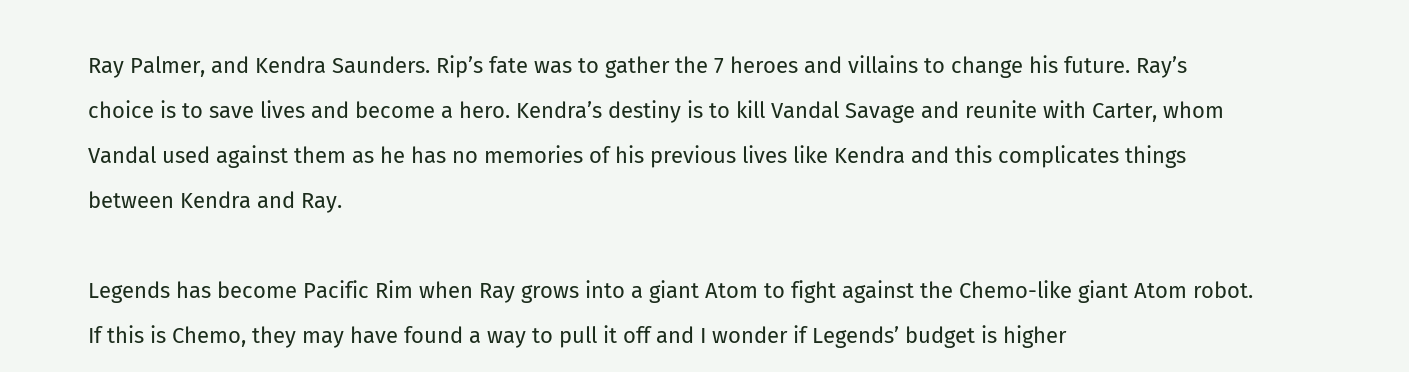Ray Palmer, and Kendra Saunders. Rip’s fate was to gather the 7 heroes and villains to change his future. Ray’s choice is to save lives and become a hero. Kendra’s destiny is to kill Vandal Savage and reunite with Carter, whom Vandal used against them as he has no memories of his previous lives like Kendra and this complicates things between Kendra and Ray.

Legends has become Pacific Rim when Ray grows into a giant Atom to fight against the Chemo-like giant Atom robot. If this is Chemo, they may have found a way to pull it off and I wonder if Legends’ budget is higher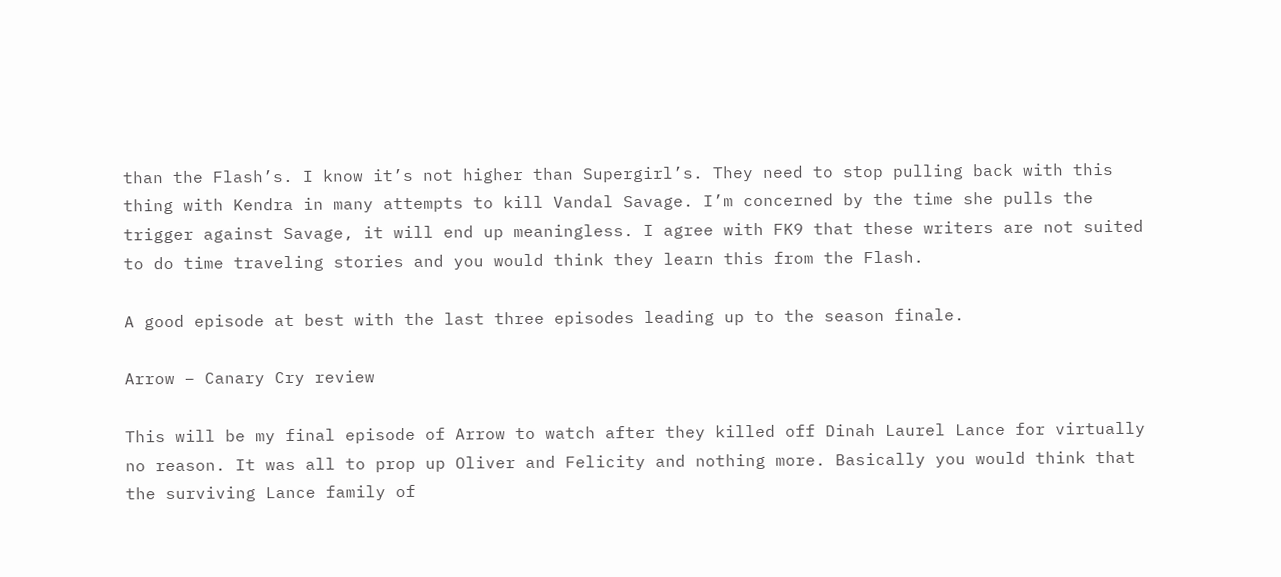than the Flash’s. I know it’s not higher than Supergirl’s. They need to stop pulling back with this thing with Kendra in many attempts to kill Vandal Savage. I’m concerned by the time she pulls the trigger against Savage, it will end up meaningless. I agree with FK9 that these writers are not suited to do time traveling stories and you would think they learn this from the Flash.

A good episode at best with the last three episodes leading up to the season finale.

Arrow – Canary Cry review

This will be my final episode of Arrow to watch after they killed off Dinah Laurel Lance for virtually no reason. It was all to prop up Oliver and Felicity and nothing more. Basically you would think that the surviving Lance family of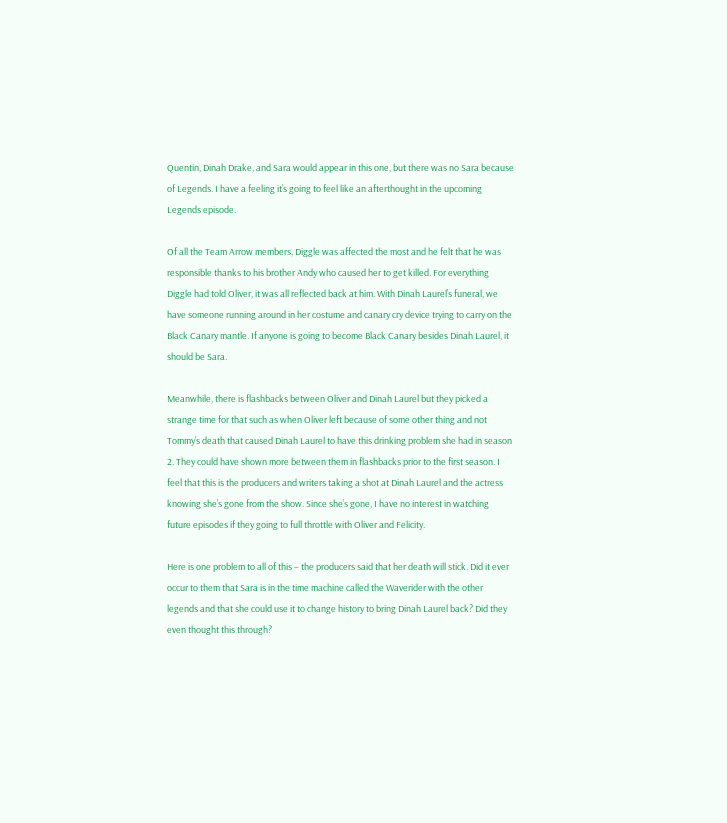Quentin, Dinah Drake, and Sara would appear in this one, but there was no Sara because of Legends. I have a feeling it’s going to feel like an afterthought in the upcoming Legends episode.

Of all the Team Arrow members, Diggle was affected the most and he felt that he was responsible thanks to his brother Andy who caused her to get killed. For everything Diggle had told Oliver, it was all reflected back at him. With Dinah Laurel’s funeral, we have someone running around in her costume and canary cry device trying to carry on the Black Canary mantle. If anyone is going to become Black Canary besides Dinah Laurel, it should be Sara.

Meanwhile, there is flashbacks between Oliver and Dinah Laurel but they picked a strange time for that such as when Oliver left because of some other thing and not Tommy’s death that caused Dinah Laurel to have this drinking problem she had in season 2. They could have shown more between them in flashbacks prior to the first season. I feel that this is the producers and writers taking a shot at Dinah Laurel and the actress knowing she’s gone from the show. Since she’s gone, I have no interest in watching future episodes if they going to full throttle with Oliver and Felicity.

Here is one problem to all of this – the producers said that her death will stick. Did it ever occur to them that Sara is in the time machine called the Waverider with the other legends and that she could use it to change history to bring Dinah Laurel back? Did they even thought this through?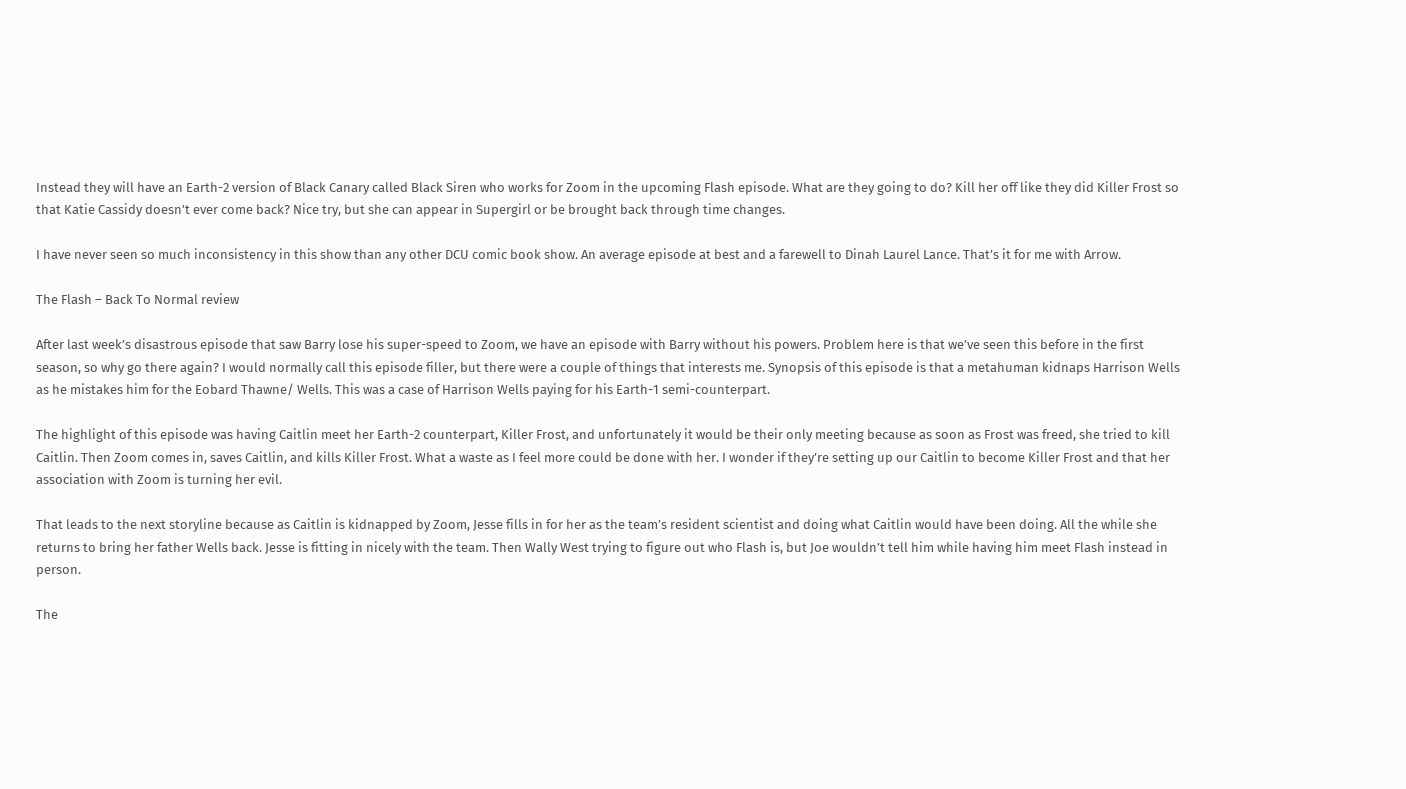Instead they will have an Earth-2 version of Black Canary called Black Siren who works for Zoom in the upcoming Flash episode. What are they going to do? Kill her off like they did Killer Frost so that Katie Cassidy doesn’t ever come back? Nice try, but she can appear in Supergirl or be brought back through time changes.

I have never seen so much inconsistency in this show than any other DCU comic book show. An average episode at best and a farewell to Dinah Laurel Lance. That’s it for me with Arrow.

The Flash – Back To Normal review

After last week’s disastrous episode that saw Barry lose his super-speed to Zoom, we have an episode with Barry without his powers. Problem here is that we’ve seen this before in the first season, so why go there again? I would normally call this episode filler, but there were a couple of things that interests me. Synopsis of this episode is that a metahuman kidnaps Harrison Wells as he mistakes him for the Eobard Thawne/ Wells. This was a case of Harrison Wells paying for his Earth-1 semi-counterpart.

The highlight of this episode was having Caitlin meet her Earth-2 counterpart, Killer Frost, and unfortunately it would be their only meeting because as soon as Frost was freed, she tried to kill Caitlin. Then Zoom comes in, saves Caitlin, and kills Killer Frost. What a waste as I feel more could be done with her. I wonder if they’re setting up our Caitlin to become Killer Frost and that her association with Zoom is turning her evil.

That leads to the next storyline because as Caitlin is kidnapped by Zoom, Jesse fills in for her as the team’s resident scientist and doing what Caitlin would have been doing. All the while she returns to bring her father Wells back. Jesse is fitting in nicely with the team. Then Wally West trying to figure out who Flash is, but Joe wouldn’t tell him while having him meet Flash instead in person.

The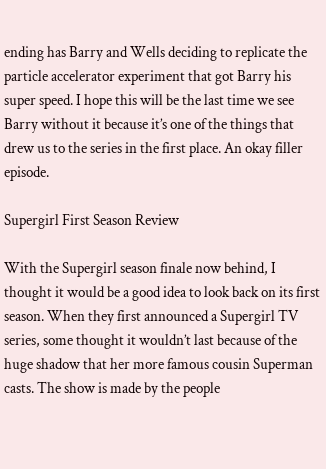ending has Barry and Wells deciding to replicate the particle accelerator experiment that got Barry his super speed. I hope this will be the last time we see Barry without it because it’s one of the things that drew us to the series in the first place. An okay filler episode.

Supergirl First Season Review

With the Supergirl season finale now behind, I thought it would be a good idea to look back on its first season. When they first announced a Supergirl TV series, some thought it wouldn’t last because of the huge shadow that her more famous cousin Superman casts. The show is made by the people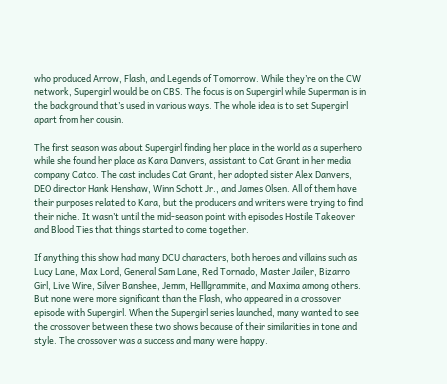who produced Arrow, Flash, and Legends of Tomorrow. While they’re on the CW network, Supergirl would be on CBS. The focus is on Supergirl while Superman is in the background that’s used in various ways. The whole idea is to set Supergirl apart from her cousin.

The first season was about Supergirl finding her place in the world as a superhero while she found her place as Kara Danvers, assistant to Cat Grant in her media company Catco. The cast includes Cat Grant, her adopted sister Alex Danvers, DEO director Hank Henshaw, Winn Schott Jr., and James Olsen. All of them have their purposes related to Kara, but the producers and writers were trying to find their niche. It wasn’t until the mid-season point with episodes Hostile Takeover and Blood Ties that things started to come together.

If anything this show had many DCU characters, both heroes and villains such as Lucy Lane, Max Lord, General Sam Lane, Red Tornado, Master Jailer, Bizarro Girl, Live Wire, Silver Banshee, Jemm, Helllgrammite, and Maxima among others. But none were more significant than the Flash, who appeared in a crossover episode with Supergirl. When the Supergirl series launched, many wanted to see the crossover between these two shows because of their similarities in tone and style. The crossover was a success and many were happy.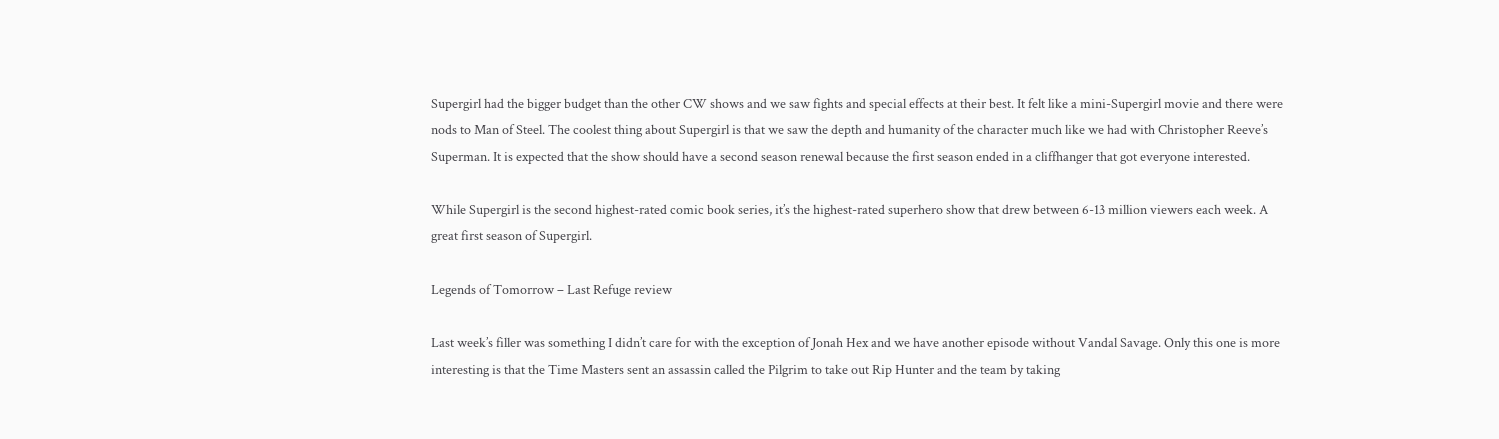Supergirl had the bigger budget than the other CW shows and we saw fights and special effects at their best. It felt like a mini-Supergirl movie and there were nods to Man of Steel. The coolest thing about Supergirl is that we saw the depth and humanity of the character much like we had with Christopher Reeve’s Superman. It is expected that the show should have a second season renewal because the first season ended in a cliffhanger that got everyone interested.

While Supergirl is the second highest-rated comic book series, it’s the highest-rated superhero show that drew between 6-13 million viewers each week. A great first season of Supergirl.

Legends of Tomorrow – Last Refuge review

Last week’s filler was something I didn’t care for with the exception of Jonah Hex and we have another episode without Vandal Savage. Only this one is more interesting is that the Time Masters sent an assassin called the Pilgrim to take out Rip Hunter and the team by taking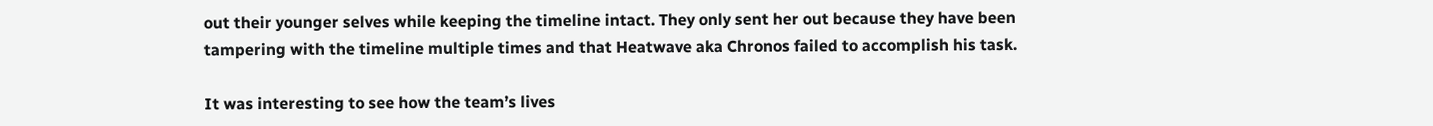out their younger selves while keeping the timeline intact. They only sent her out because they have been tampering with the timeline multiple times and that Heatwave aka Chronos failed to accomplish his task.

It was interesting to see how the team’s lives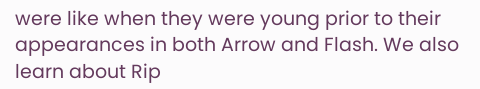were like when they were young prior to their appearances in both Arrow and Flash. We also learn about Rip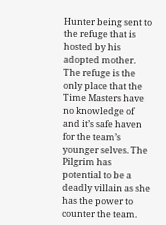Hunter being sent to the refuge that is hosted by his adopted mother. The refuge is the only place that the Time Masters have no knowledge of and it’s safe haven for the team’s younger selves. The Pilgrim has potential to be a deadly villain as she has the power to counter the team.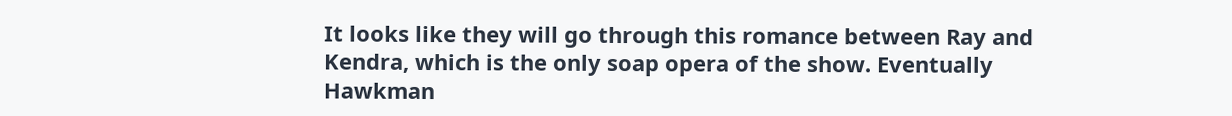It looks like they will go through this romance between Ray and Kendra, which is the only soap opera of the show. Eventually Hawkman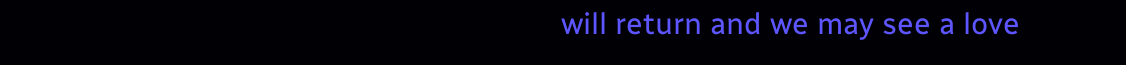will return and we may see a love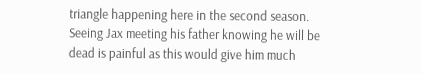triangle happening here in the second season. Seeing Jax meeting his father knowing he will be dead is painful as this would give him much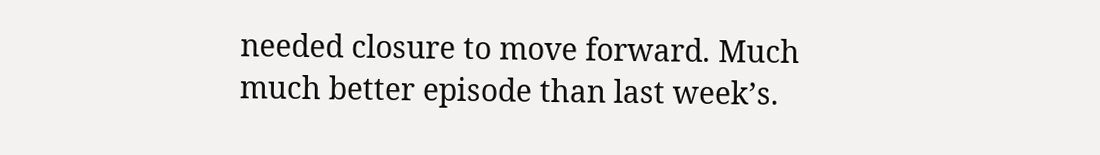needed closure to move forward. Much much better episode than last week’s.